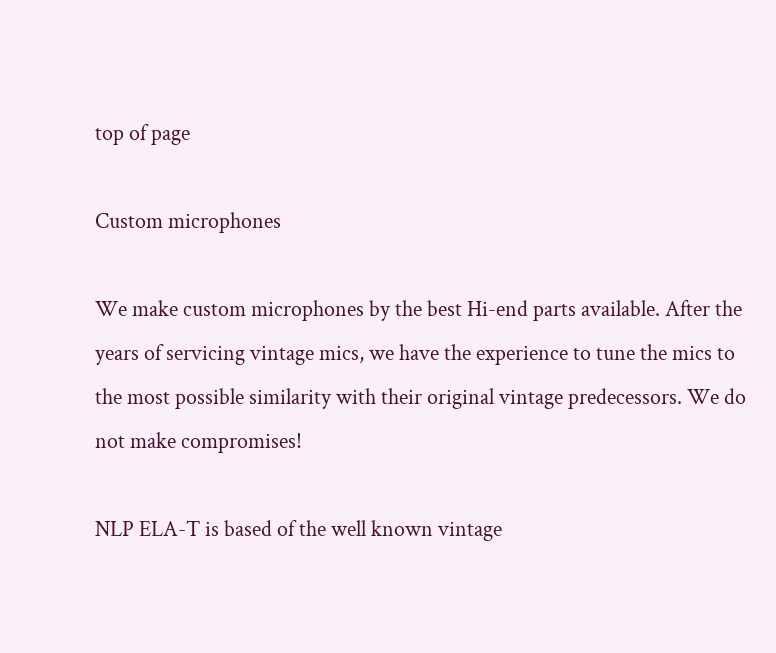top of page

Custom microphones

We make custom microphones by the best Hi-end parts available. After the years of servicing vintage mics, we have the experience to tune the mics to the most possible similarity with their original vintage predecessors. We do not make compromises!

NLP ELA-T is based of the well known vintage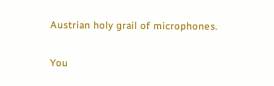Austrian holy grail of microphones.

You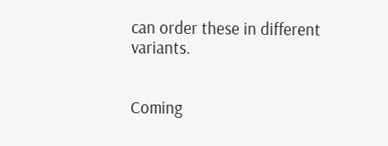can order these in different variants.


Coming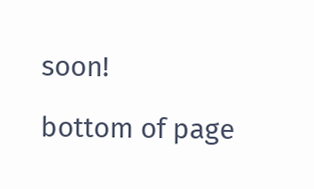soon!

bottom of page